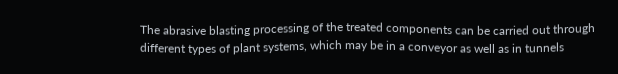The abrasive blasting processing of the treated components can be carried out through different types of plant systems, which may be in a conveyor as well as in tunnels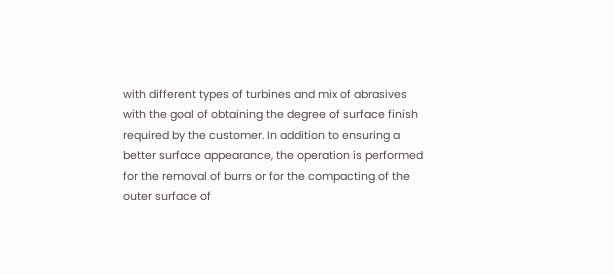with different types of turbines and mix of abrasives with the goal of obtaining the degree of surface finish required by the customer. In addition to ensuring a better surface appearance, the operation is performed for the removal of burrs or for the compacting of the outer surface of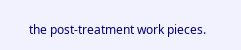the post-treatment work pieces.